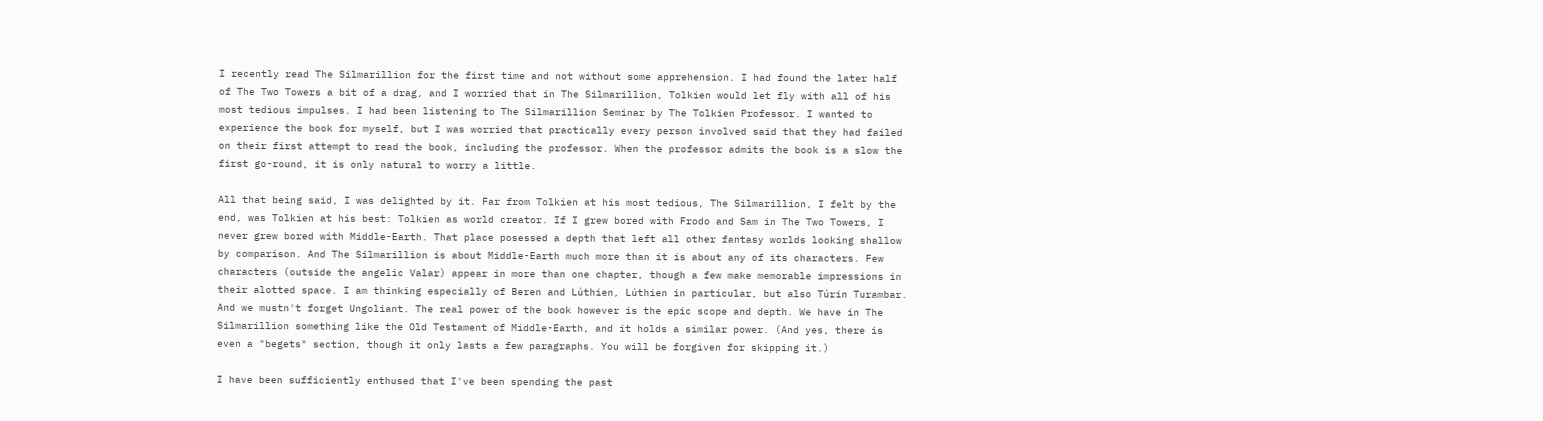I recently read The Silmarillion for the first time and not without some apprehension. I had found the later half of The Two Towers a bit of a drag, and I worried that in The Silmarillion, Tolkien would let fly with all of his most tedious impulses. I had been listening to The Silmarillion Seminar by The Tolkien Professor. I wanted to experience the book for myself, but I was worried that practically every person involved said that they had failed on their first attempt to read the book, including the professor. When the professor admits the book is a slow the first go-round, it is only natural to worry a little.

All that being said, I was delighted by it. Far from Tolkien at his most tedious, The Silmarillion, I felt by the end, was Tolkien at his best: Tolkien as world creator. If I grew bored with Frodo and Sam in The Two Towers, I never grew bored with Middle-Earth. That place posessed a depth that left all other fantasy worlds looking shallow by comparison. And The Silmarillion is about Middle-Earth much more than it is about any of its characters. Few characters (outside the angelic Valar) appear in more than one chapter, though a few make memorable impressions in their alotted space. I am thinking especially of Beren and Lúthien, Lúthien in particular, but also Túrin Turambar. And we mustn't forget Ungoliant. The real power of the book however is the epic scope and depth. We have in The Silmarillion something like the Old Testament of Middle-Earth, and it holds a similar power. (And yes, there is even a "begets" section, though it only lasts a few paragraphs. You will be forgiven for skipping it.)

I have been sufficiently enthused that I've been spending the past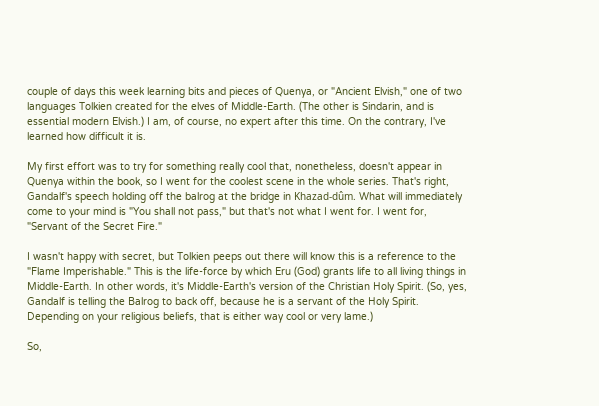couple of days this week learning bits and pieces of Quenya, or "Ancient Elvish," one of two languages Tolkien created for the elves of Middle-Earth. (The other is Sindarin, and is essential modern Elvish.) I am, of course, no expert after this time. On the contrary, I've learned how difficult it is.

My first effort was to try for something really cool that, nonetheless, doesn't appear in Quenya within the book, so I went for the coolest scene in the whole series. That's right, Gandalf's speech holding off the balrog at the bridge in Khazad-dûm. What will immediately come to your mind is "You shall not pass," but that's not what I went for. I went for, "Servant of the Secret Fire."

I wasn't happy with secret, but Tolkien peeps out there will know this is a reference to the "Flame Imperishable." This is the life-force by which Eru (God) grants life to all living things in Middle-Earth. In other words, it's Middle-Earth's version of the Christian Holy Spirit. (So, yes, Gandalf is telling the Balrog to back off, because he is a servant of the Holy Spirit. Depending on your religious beliefs, that is either way cool or very lame.)

So,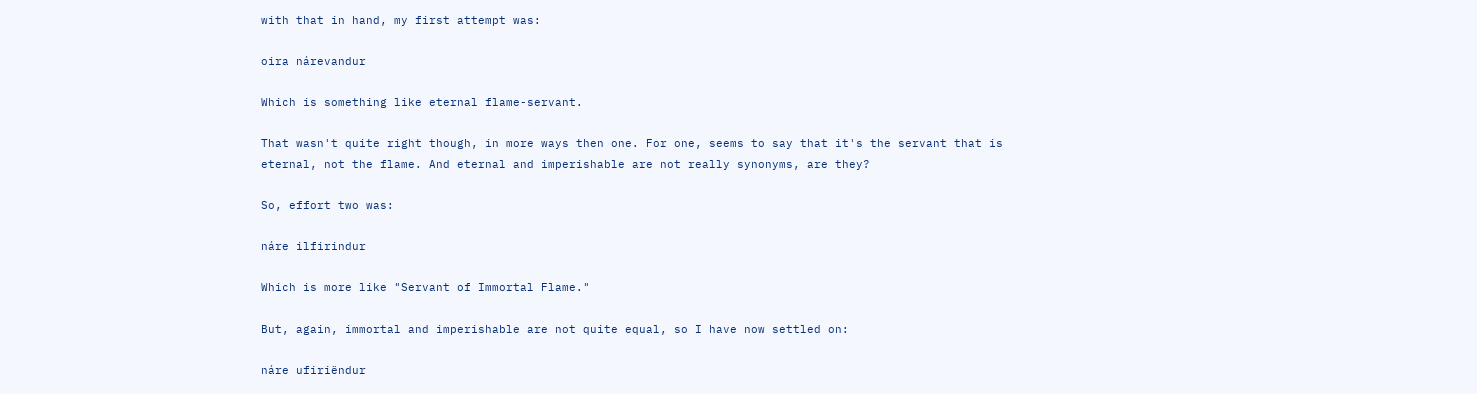with that in hand, my first attempt was:

oira nárevandur

Which is something like eternal flame-servant.

That wasn't quite right though, in more ways then one. For one, seems to say that it's the servant that is eternal, not the flame. And eternal and imperishable are not really synonyms, are they?

So, effort two was:

náre ilfirindur

Which is more like "Servant of Immortal Flame."

But, again, immortal and imperishable are not quite equal, so I have now settled on:

náre ufiriëndur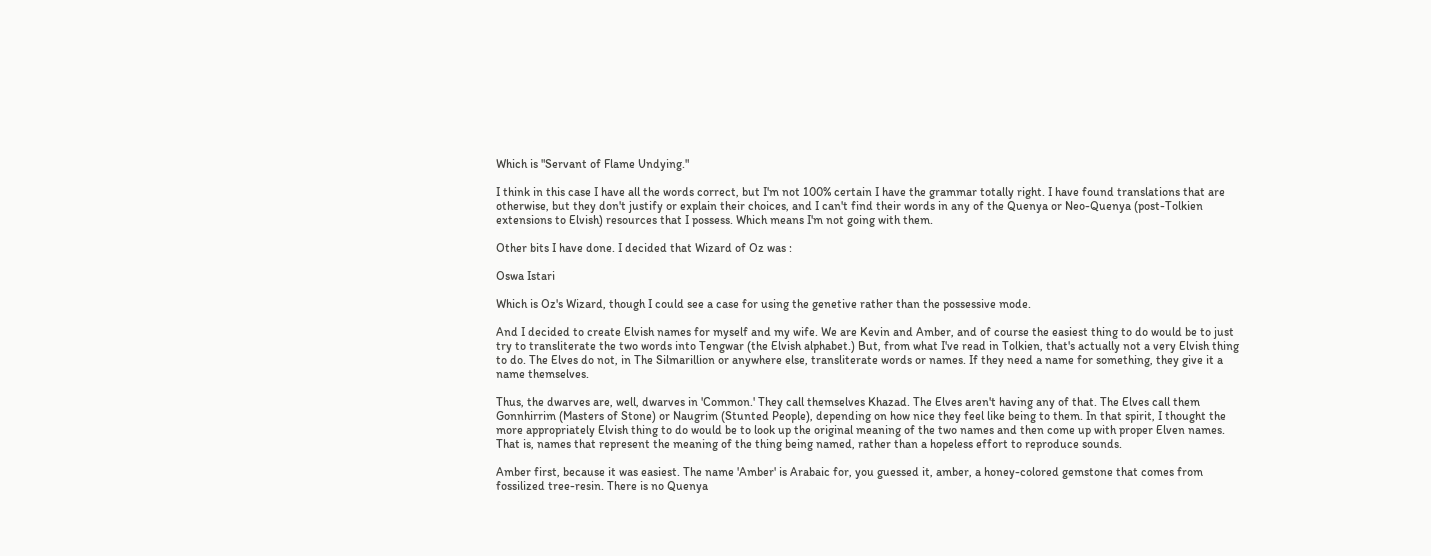Which is "Servant of Flame Undying."

I think in this case I have all the words correct, but I'm not 100% certain I have the grammar totally right. I have found translations that are otherwise, but they don't justify or explain their choices, and I can't find their words in any of the Quenya or Neo-Quenya (post-Tolkien extensions to Elvish) resources that I possess. Which means I'm not going with them.

Other bits I have done. I decided that Wizard of Oz was :

Oswa Istari

Which is Oz's Wizard, though I could see a case for using the genetive rather than the possessive mode.

And I decided to create Elvish names for myself and my wife. We are Kevin and Amber, and of course the easiest thing to do would be to just try to transliterate the two words into Tengwar (the Elvish alphabet.) But, from what I've read in Tolkien, that's actually not a very Elvish thing to do. The Elves do not, in The Silmarillion or anywhere else, transliterate words or names. If they need a name for something, they give it a name themselves.

Thus, the dwarves are, well, dwarves in 'Common.' They call themselves Khazad. The Elves aren't having any of that. The Elves call them Gonnhirrim (Masters of Stone) or Naugrim (Stunted People), depending on how nice they feel like being to them. In that spirit, I thought the more appropriately Elvish thing to do would be to look up the original meaning of the two names and then come up with proper Elven names. That is, names that represent the meaning of the thing being named, rather than a hopeless effort to reproduce sounds.

Amber first, because it was easiest. The name 'Amber' is Arabaic for, you guessed it, amber, a honey-colored gemstone that comes from fossilized tree-resin. There is no Quenya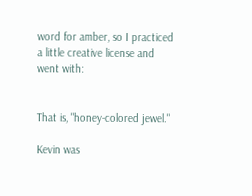word for amber, so I practiced a little creative license and went with:


That is, "honey-colored jewel."

Kevin was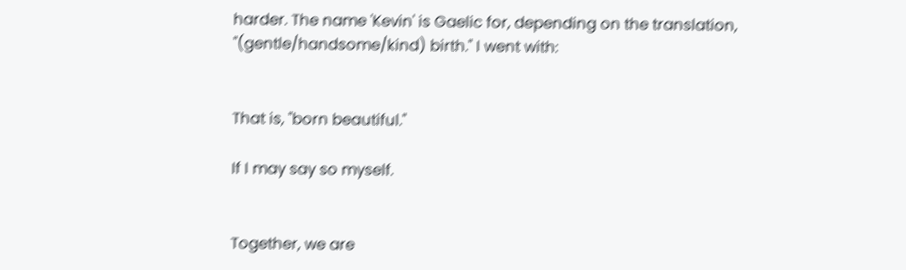harder. The name 'Kevin' is Gaelic for, depending on the translation, "(gentle/handsome/kind) birth." I went with:


That is, "born beautiful."

If I may say so myself.


Together, we are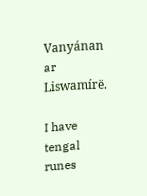Vanyánan ar Liswamírë.

I have tengal runes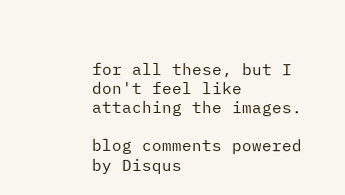for all these, but I don't feel like attaching the images.

blog comments powered by Disqus